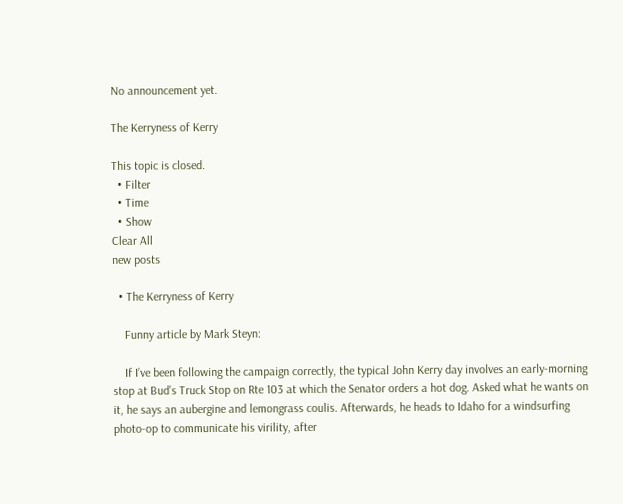No announcement yet.

The Kerryness of Kerry

This topic is closed.
  • Filter
  • Time
  • Show
Clear All
new posts

  • The Kerryness of Kerry

    Funny article by Mark Steyn:

    If I’ve been following the campaign correctly, the typical John Kerry day involves an early-morning stop at Bud’s Truck Stop on Rte 103 at which the Senator orders a hot dog. Asked what he wants on it, he says an aubergine and lemongrass coulis. Afterwards, he heads to Idaho for a windsurfing photo-op to communicate his virility, after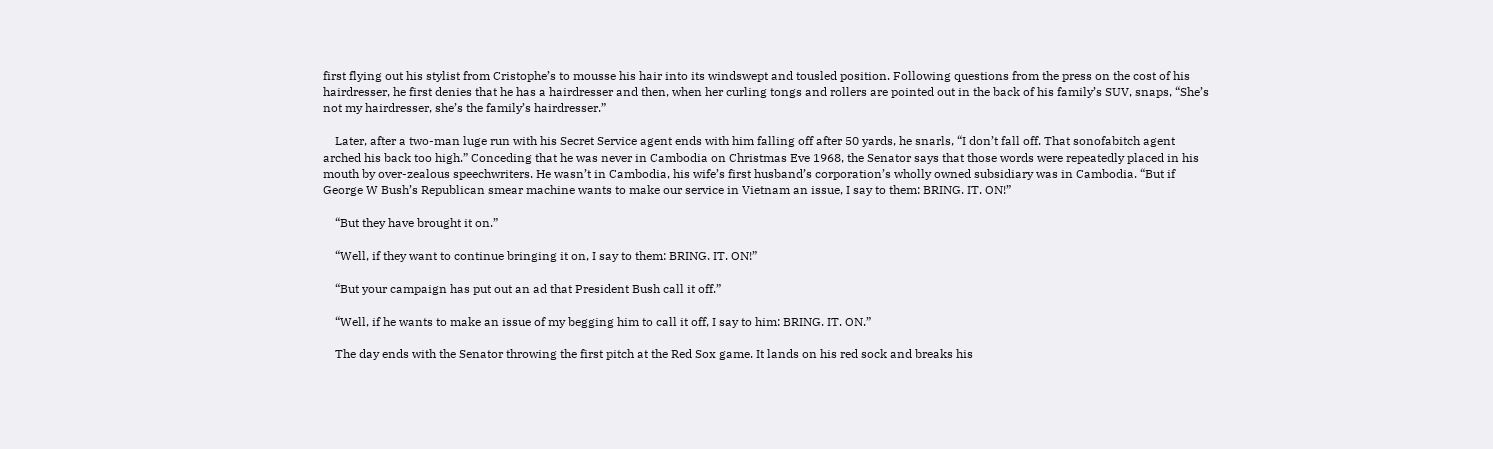first flying out his stylist from Cristophe’s to mousse his hair into its windswept and tousled position. Following questions from the press on the cost of his hairdresser, he first denies that he has a hairdresser and then, when her curling tongs and rollers are pointed out in the back of his family’s SUV, snaps, “She’s not my hairdresser, she’s the family’s hairdresser.”

    Later, after a two-man luge run with his Secret Service agent ends with him falling off after 50 yards, he snarls, “I don’t fall off. That sonofabitch agent arched his back too high.” Conceding that he was never in Cambodia on Christmas Eve 1968, the Senator says that those words were repeatedly placed in his mouth by over-zealous speechwriters. He wasn’t in Cambodia, his wife’s first husband’s corporation’s wholly owned subsidiary was in Cambodia. “But if George W Bush’s Republican smear machine wants to make our service in Vietnam an issue, I say to them: BRING. IT. ON!”

    “But they have brought it on.”

    “Well, if they want to continue bringing it on, I say to them: BRING. IT. ON!”

    “But your campaign has put out an ad that President Bush call it off.”

    “Well, if he wants to make an issue of my begging him to call it off, I say to him: BRING. IT. ON.”

    The day ends with the Senator throwing the first pitch at the Red Sox game. It lands on his red sock and breaks his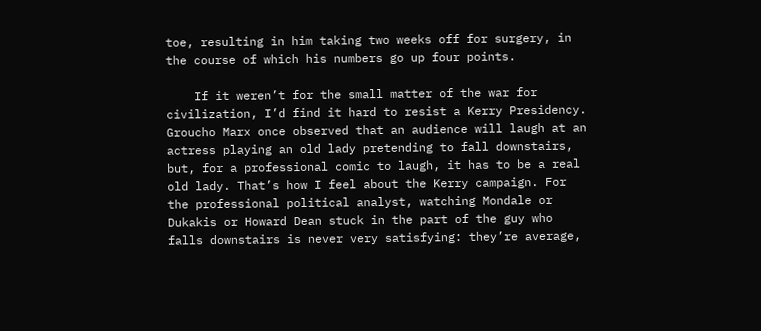toe, resulting in him taking two weeks off for surgery, in the course of which his numbers go up four points.

    If it weren’t for the small matter of the war for civilization, I’d find it hard to resist a Kerry Presidency. Groucho Marx once observed that an audience will laugh at an actress playing an old lady pretending to fall downstairs, but, for a professional comic to laugh, it has to be a real old lady. That’s how I feel about the Kerry campaign. For the professional political analyst, watching Mondale or Dukakis or Howard Dean stuck in the part of the guy who falls downstairs is never very satisfying: they’re average,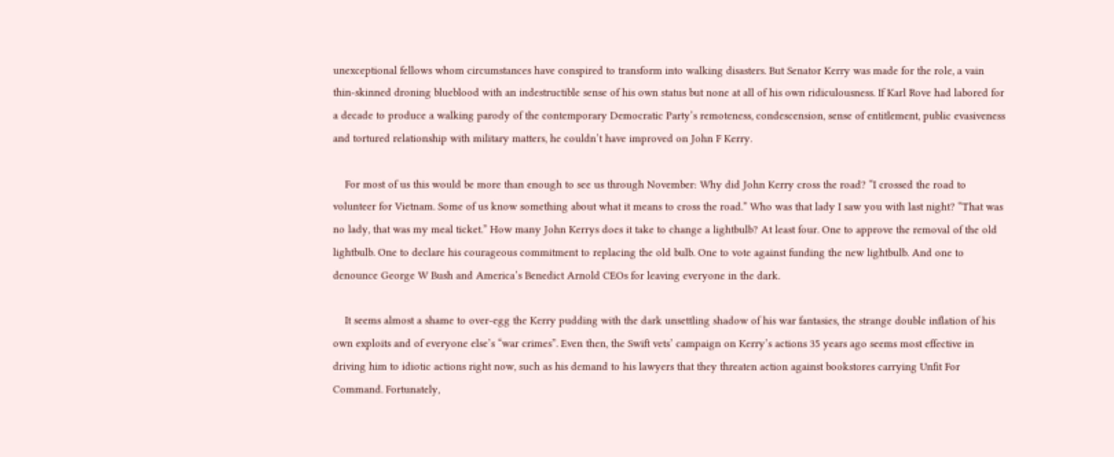unexceptional fellows whom circumstances have conspired to transform into walking disasters. But Senator Kerry was made for the role, a vain thin-skinned droning blueblood with an indestructible sense of his own status but none at all of his own ridiculousness. If Karl Rove had labored for a decade to produce a walking parody of the contemporary Democratic Party’s remoteness, condescension, sense of entitlement, public evasiveness and tortured relationship with military matters, he couldn’t have improved on John F Kerry.

    For most of us this would be more than enough to see us through November: Why did John Kerry cross the road? “I crossed the road to volunteer for Vietnam. Some of us know something about what it means to cross the road.” Who was that lady I saw you with last night? “That was no lady, that was my meal ticket.” How many John Kerrys does it take to change a lightbulb? At least four. One to approve the removal of the old lightbulb. One to declare his courageous commitment to replacing the old bulb. One to vote against funding the new lightbulb. And one to denounce George W Bush and America’s Benedict Arnold CEOs for leaving everyone in the dark.

    It seems almost a shame to over-egg the Kerry pudding with the dark unsettling shadow of his war fantasies, the strange double inflation of his own exploits and of everyone else’s “war crimes”. Even then, the Swift vets’ campaign on Kerry’s actions 35 years ago seems most effective in driving him to idiotic actions right now, such as his demand to his lawyers that they threaten action against bookstores carrying Unfit For Command. Fortunately,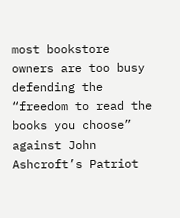most bookstore owners are too busy defending the “freedom to read the books you choose” against John Ashcroft’s Patriot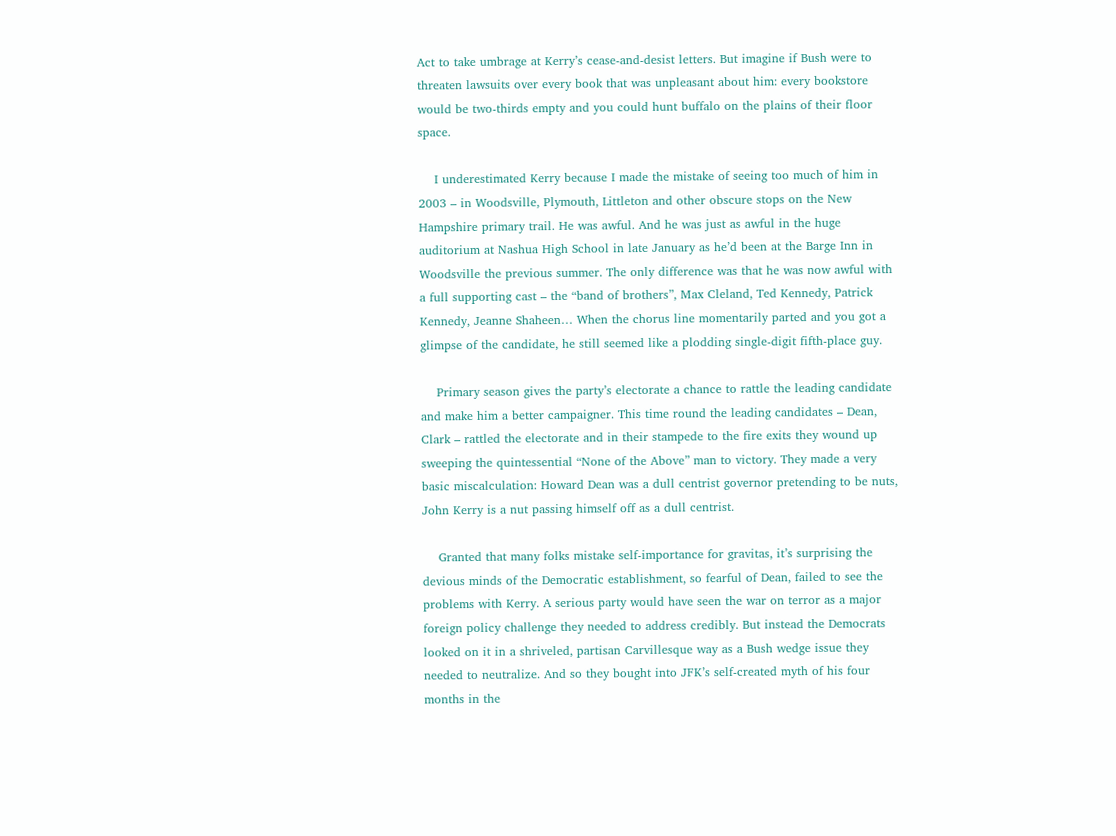Act to take umbrage at Kerry’s cease-and-desist letters. But imagine if Bush were to threaten lawsuits over every book that was unpleasant about him: every bookstore would be two-thirds empty and you could hunt buffalo on the plains of their floor space.

    I underestimated Kerry because I made the mistake of seeing too much of him in 2003 – in Woodsville, Plymouth, Littleton and other obscure stops on the New Hampshire primary trail. He was awful. And he was just as awful in the huge auditorium at Nashua High School in late January as he’d been at the Barge Inn in Woodsville the previous summer. The only difference was that he was now awful with a full supporting cast – the “band of brothers”, Max Cleland, Ted Kennedy, Patrick Kennedy, Jeanne Shaheen… When the chorus line momentarily parted and you got a glimpse of the candidate, he still seemed like a plodding single-digit fifth-place guy.

    Primary season gives the party’s electorate a chance to rattle the leading candidate and make him a better campaigner. This time round the leading candidates – Dean, Clark – rattled the electorate and in their stampede to the fire exits they wound up sweeping the quintessential “None of the Above” man to victory. They made a very basic miscalculation: Howard Dean was a dull centrist governor pretending to be nuts, John Kerry is a nut passing himself off as a dull centrist.

    Granted that many folks mistake self-importance for gravitas, it’s surprising the devious minds of the Democratic establishment, so fearful of Dean, failed to see the problems with Kerry. A serious party would have seen the war on terror as a major foreign policy challenge they needed to address credibly. But instead the Democrats looked on it in a shriveled, partisan Carvillesque way as a Bush wedge issue they needed to neutralize. And so they bought into JFK’s self-created myth of his four months in the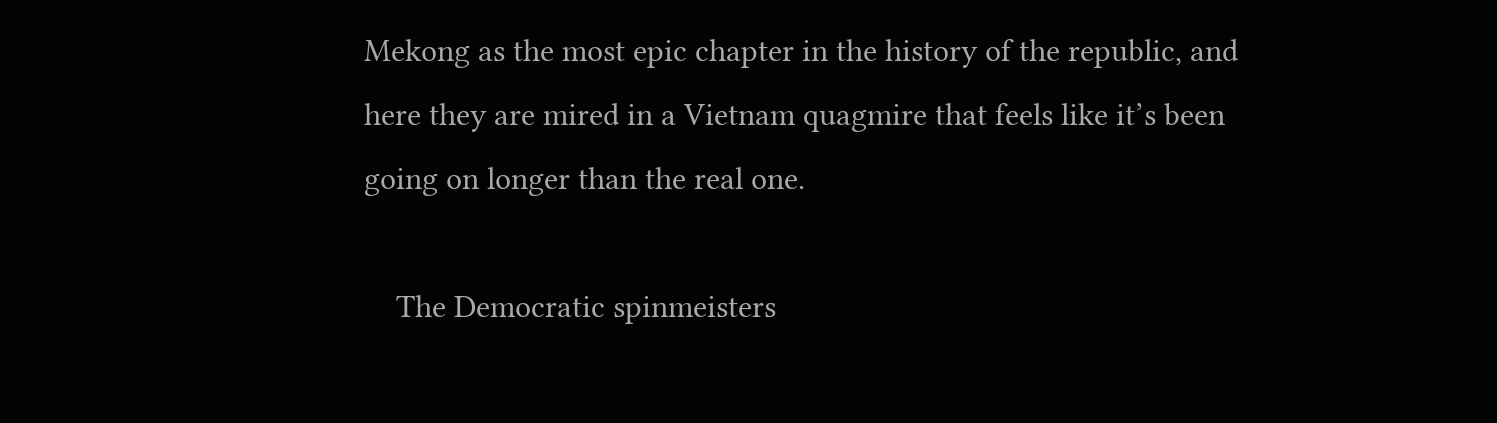Mekong as the most epic chapter in the history of the republic, and here they are mired in a Vietnam quagmire that feels like it’s been going on longer than the real one.

    The Democratic spinmeisters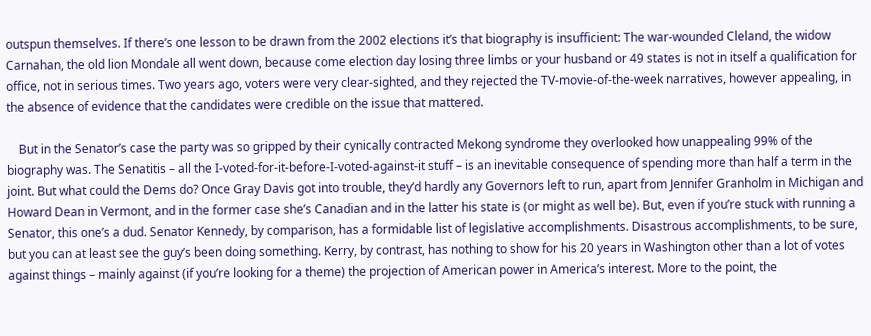outspun themselves. If there’s one lesson to be drawn from the 2002 elections it’s that biography is insufficient: The war-wounded Cleland, the widow Carnahan, the old lion Mondale all went down, because come election day losing three limbs or your husband or 49 states is not in itself a qualification for office, not in serious times. Two years ago, voters were very clear-sighted, and they rejected the TV-movie-of-the-week narratives, however appealing, in the absence of evidence that the candidates were credible on the issue that mattered.

    But in the Senator’s case the party was so gripped by their cynically contracted Mekong syndrome they overlooked how unappealing 99% of the biography was. The Senatitis – all the I-voted-for-it-before-I-voted-against-it stuff – is an inevitable consequence of spending more than half a term in the joint. But what could the Dems do? Once Gray Davis got into trouble, they’d hardly any Governors left to run, apart from Jennifer Granholm in Michigan and Howard Dean in Vermont, and in the former case she’s Canadian and in the latter his state is (or might as well be). But, even if you’re stuck with running a Senator, this one’s a dud. Senator Kennedy, by comparison, has a formidable list of legislative accomplishments. Disastrous accomplishments, to be sure, but you can at least see the guy’s been doing something. Kerry, by contrast, has nothing to show for his 20 years in Washington other than a lot of votes against things – mainly against (if you’re looking for a theme) the projection of American power in America’s interest. More to the point, the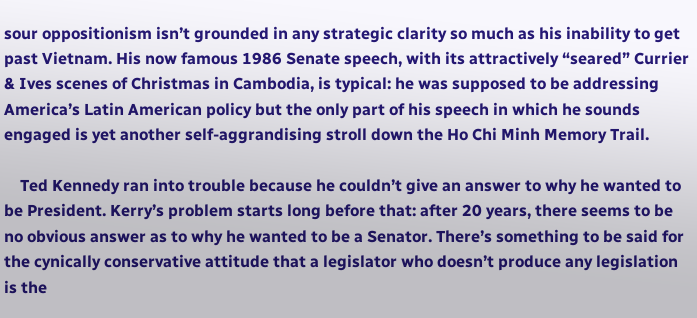sour oppositionism isn’t grounded in any strategic clarity so much as his inability to get past Vietnam. His now famous 1986 Senate speech, with its attractively “seared” Currier & Ives scenes of Christmas in Cambodia, is typical: he was supposed to be addressing America’s Latin American policy but the only part of his speech in which he sounds engaged is yet another self-aggrandising stroll down the Ho Chi Minh Memory Trail.

    Ted Kennedy ran into trouble because he couldn’t give an answer to why he wanted to be President. Kerry’s problem starts long before that: after 20 years, there seems to be no obvious answer as to why he wanted to be a Senator. There’s something to be said for the cynically conservative attitude that a legislator who doesn’t produce any legislation is the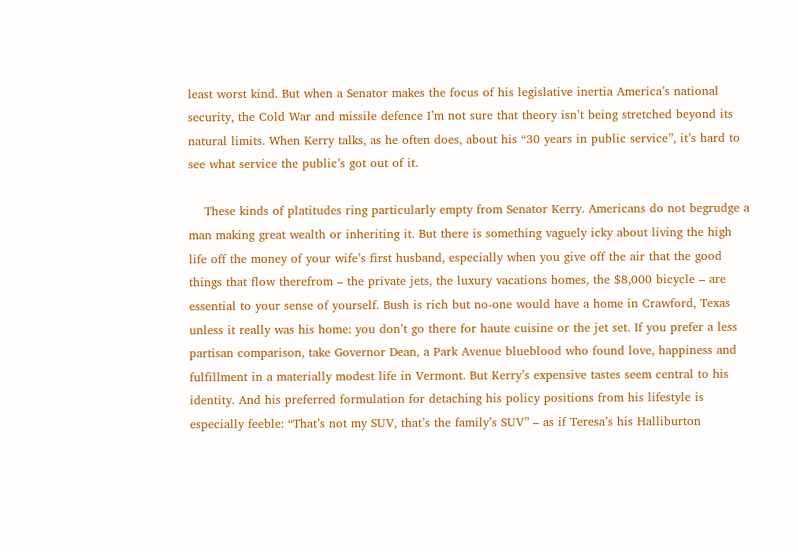least worst kind. But when a Senator makes the focus of his legislative inertia America’s national security, the Cold War and missile defence I’m not sure that theory isn’t being stretched beyond its natural limits. When Kerry talks, as he often does, about his “30 years in public service”, it’s hard to see what service the public’s got out of it.

    These kinds of platitudes ring particularly empty from Senator Kerry. Americans do not begrudge a man making great wealth or inheriting it. But there is something vaguely icky about living the high life off the money of your wife’s first husband, especially when you give off the air that the good things that flow therefrom – the private jets, the luxury vacations homes, the $8,000 bicycle – are essential to your sense of yourself. Bush is rich but no-one would have a home in Crawford, Texas unless it really was his home: you don’t go there for haute cuisine or the jet set. If you prefer a less partisan comparison, take Governor Dean, a Park Avenue blueblood who found love, happiness and fulfillment in a materially modest life in Vermont. But Kerry’s expensive tastes seem central to his identity. And his preferred formulation for detaching his policy positions from his lifestyle is especially feeble: “That’s not my SUV, that’s the family’s SUV” – as if Teresa’s his Halliburton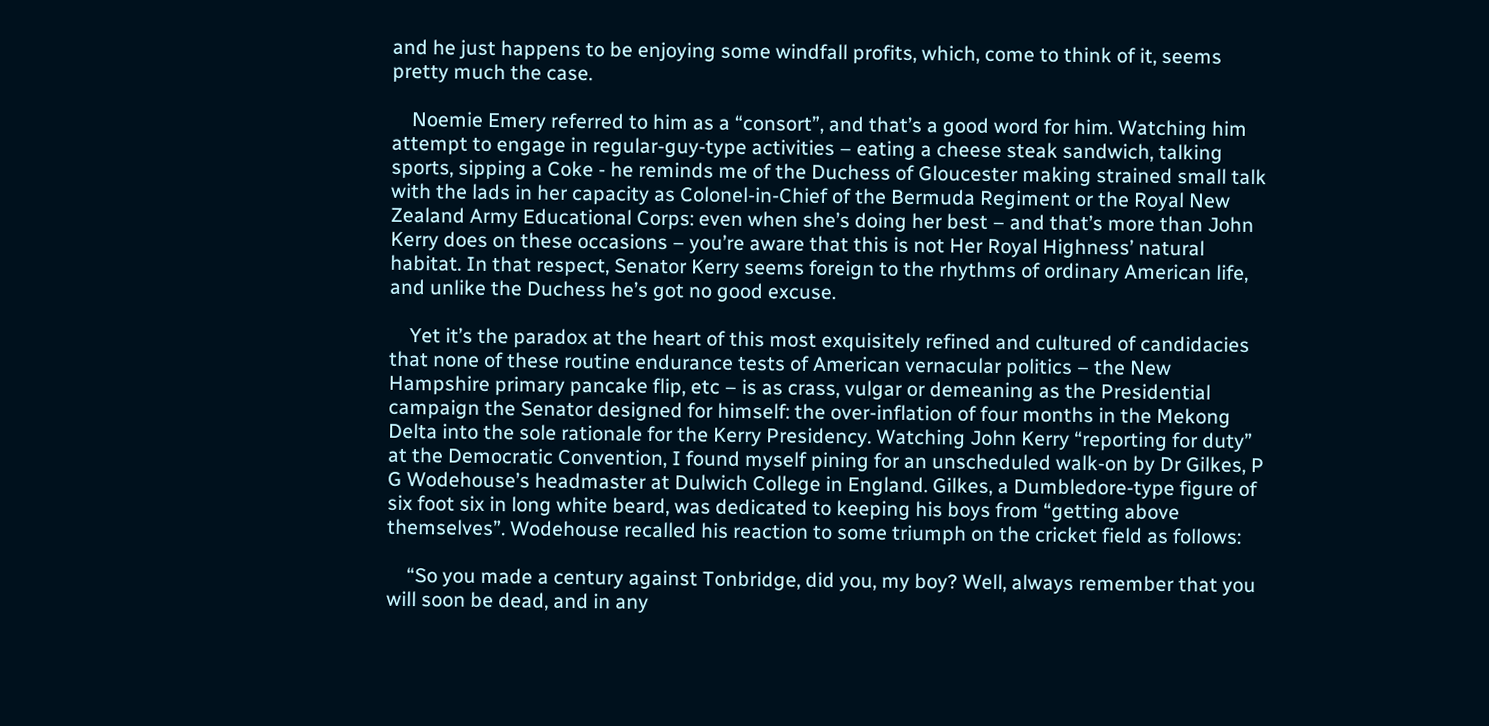and he just happens to be enjoying some windfall profits, which, come to think of it, seems pretty much the case.

    Noemie Emery referred to him as a “consort”, and that’s a good word for him. Watching him attempt to engage in regular-guy-type activities – eating a cheese steak sandwich, talking sports, sipping a Coke - he reminds me of the Duchess of Gloucester making strained small talk with the lads in her capacity as Colonel-in-Chief of the Bermuda Regiment or the Royal New Zealand Army Educational Corps: even when she’s doing her best – and that’s more than John Kerry does on these occasions – you’re aware that this is not Her Royal Highness’ natural habitat. In that respect, Senator Kerry seems foreign to the rhythms of ordinary American life, and unlike the Duchess he’s got no good excuse.

    Yet it’s the paradox at the heart of this most exquisitely refined and cultured of candidacies that none of these routine endurance tests of American vernacular politics – the New Hampshire primary pancake flip, etc – is as crass, vulgar or demeaning as the Presidential campaign the Senator designed for himself: the over-inflation of four months in the Mekong Delta into the sole rationale for the Kerry Presidency. Watching John Kerry “reporting for duty” at the Democratic Convention, I found myself pining for an unscheduled walk-on by Dr Gilkes, P G Wodehouse’s headmaster at Dulwich College in England. Gilkes, a Dumbledore-type figure of six foot six in long white beard, was dedicated to keeping his boys from “getting above themselves”. Wodehouse recalled his reaction to some triumph on the cricket field as follows:

    “So you made a century against Tonbridge, did you, my boy? Well, always remember that you will soon be dead, and in any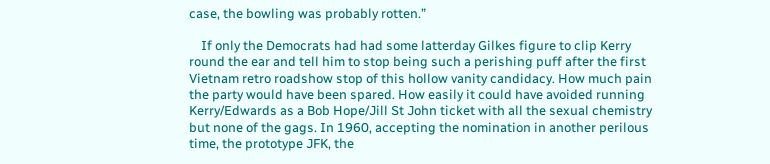case, the bowling was probably rotten.”

    If only the Democrats had had some latterday Gilkes figure to clip Kerry round the ear and tell him to stop being such a perishing puff after the first Vietnam retro roadshow stop of this hollow vanity candidacy. How much pain the party would have been spared. How easily it could have avoided running Kerry/Edwards as a Bob Hope/Jill St John ticket with all the sexual chemistry but none of the gags. In 1960, accepting the nomination in another perilous time, the prototype JFK, the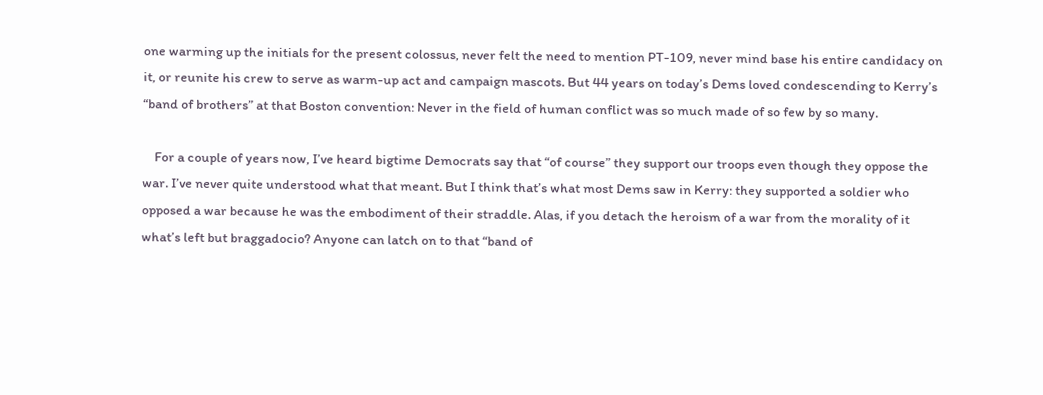one warming up the initials for the present colossus, never felt the need to mention PT-109, never mind base his entire candidacy on it, or reunite his crew to serve as warm-up act and campaign mascots. But 44 years on today’s Dems loved condescending to Kerry’s “band of brothers” at that Boston convention: Never in the field of human conflict was so much made of so few by so many.

    For a couple of years now, I’ve heard bigtime Democrats say that “of course” they support our troops even though they oppose the war. I’ve never quite understood what that meant. But I think that’s what most Dems saw in Kerry: they supported a soldier who opposed a war because he was the embodiment of their straddle. Alas, if you detach the heroism of a war from the morality of it what’s left but braggadocio? Anyone can latch on to that “band of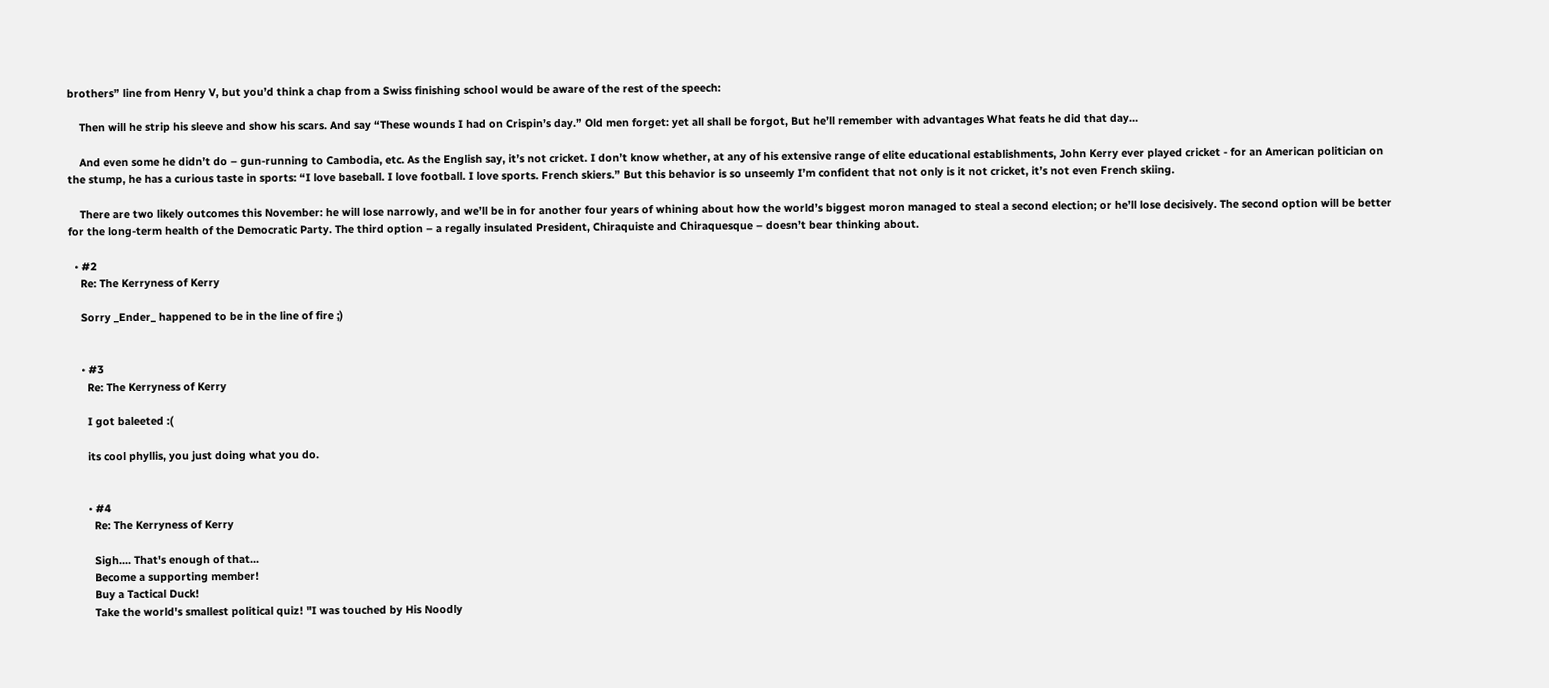brothers” line from Henry V, but you’d think a chap from a Swiss finishing school would be aware of the rest of the speech:

    Then will he strip his sleeve and show his scars. And say “These wounds I had on Crispin’s day.” Old men forget: yet all shall be forgot, But he’ll remember with advantages What feats he did that day…

    And even some he didn’t do – gun-running to Cambodia, etc. As the English say, it’s not cricket. I don’t know whether, at any of his extensive range of elite educational establishments, John Kerry ever played cricket - for an American politician on the stump, he has a curious taste in sports: “I love baseball. I love football. I love sports. French skiers.” But this behavior is so unseemly I’m confident that not only is it not cricket, it’s not even French skiing.

    There are two likely outcomes this November: he will lose narrowly, and we’ll be in for another four years of whining about how the world’s biggest moron managed to steal a second election; or he’ll lose decisively. The second option will be better for the long-term health of the Democratic Party. The third option – a regally insulated President, Chiraquiste and Chiraquesque – doesn’t bear thinking about.

  • #2
    Re: The Kerryness of Kerry

    Sorry _Ender_ happened to be in the line of fire ;)


    • #3
      Re: The Kerryness of Kerry

      I got baleeted :(

      its cool phyllis, you just doing what you do.


      • #4
        Re: The Kerryness of Kerry

        Sigh.... That's enough of that...
        Become a supporting member!
        Buy a Tactical Duck!
        Take the world's smallest political quiz! "I was touched by His Noodly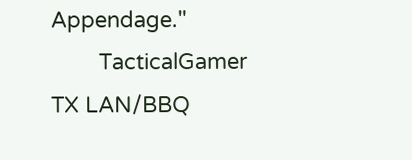Appendage."
        TacticalGamer TX LAN/BBQ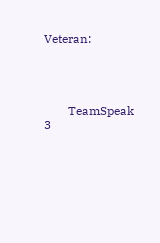Veteran:




        TeamSpeak 3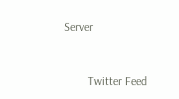Server


        Twitter Feed